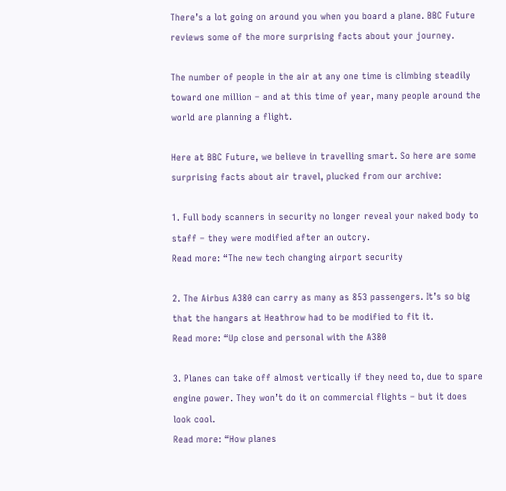There’s a lot going on around you when you board a plane. BBC Future reviews some of the more surprising facts about your journey.

The number of people in the air at any one time is climbing steadily toward one million – and at this time of year, many people around the world are planning a flight.

Here at BBC Future, we believe in travelling smart. So here are some surprising facts about air travel, plucked from our archive:

1. Full body scanners in security no longer reveal your naked body to staff – they were modified after an outcry.
Read more: “The new tech changing airport security

2. The Airbus A380 can carry as many as 853 passengers. It’s so big that the hangars at Heathrow had to be modified to fit it.
Read more: “Up close and personal with the A380

3. Planes can take off almost vertically if they need to, due to spare engine power. They won’t do it on commercial flights – but it does look cool.
Read more: “How planes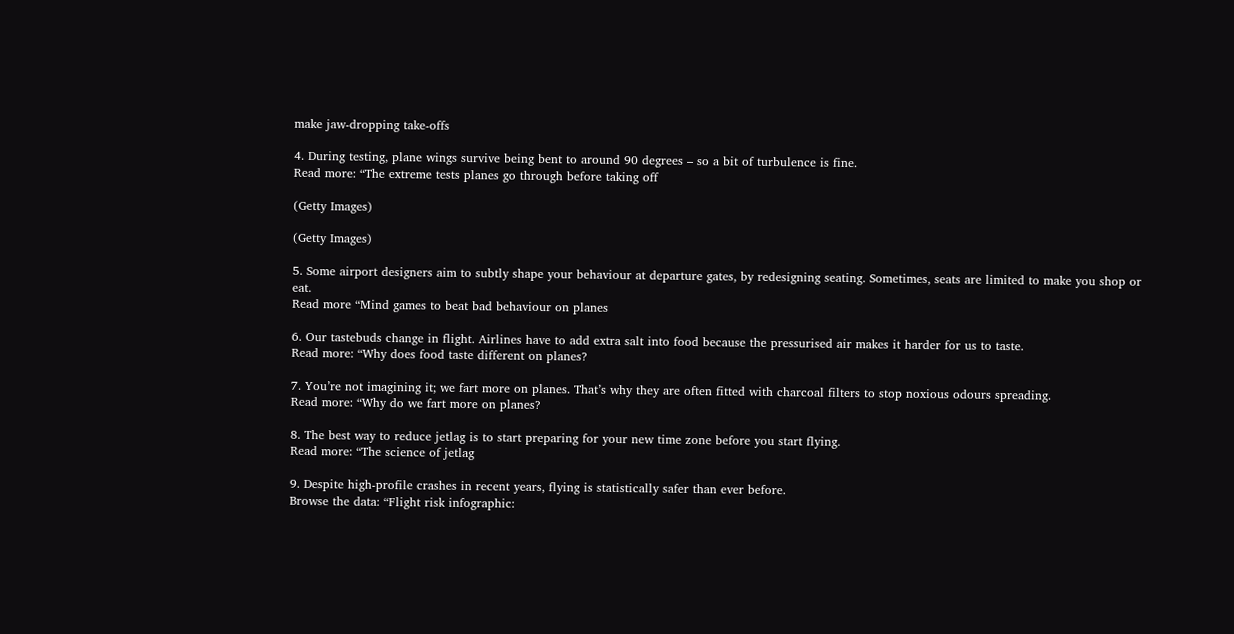make jaw-dropping take-offs

4. During testing, plane wings survive being bent to around 90 degrees – so a bit of turbulence is fine.
Read more: “The extreme tests planes go through before taking off

(Getty Images)

(Getty Images)

5. Some airport designers aim to subtly shape your behaviour at departure gates, by redesigning seating. Sometimes, seats are limited to make you shop or eat.
Read more “Mind games to beat bad behaviour on planes

6. Our tastebuds change in flight. Airlines have to add extra salt into food because the pressurised air makes it harder for us to taste.
Read more: “Why does food taste different on planes?

7. You’re not imagining it; we fart more on planes. That’s why they are often fitted with charcoal filters to stop noxious odours spreading.
Read more: “Why do we fart more on planes?

8. The best way to reduce jetlag is to start preparing for your new time zone before you start flying.
Read more: “The science of jetlag

9. Despite high-profile crashes in recent years, flying is statistically safer than ever before.
Browse the data: “Flight risk infographic: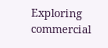Exploring commercial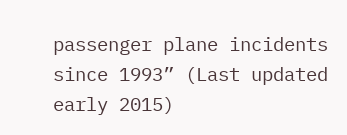passenger plane incidents since 1993” (Last updated early 2015)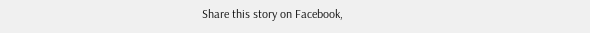Share this story on Facebook,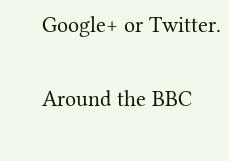Google+ or Twitter.

Around the BBC